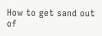How to get sand out of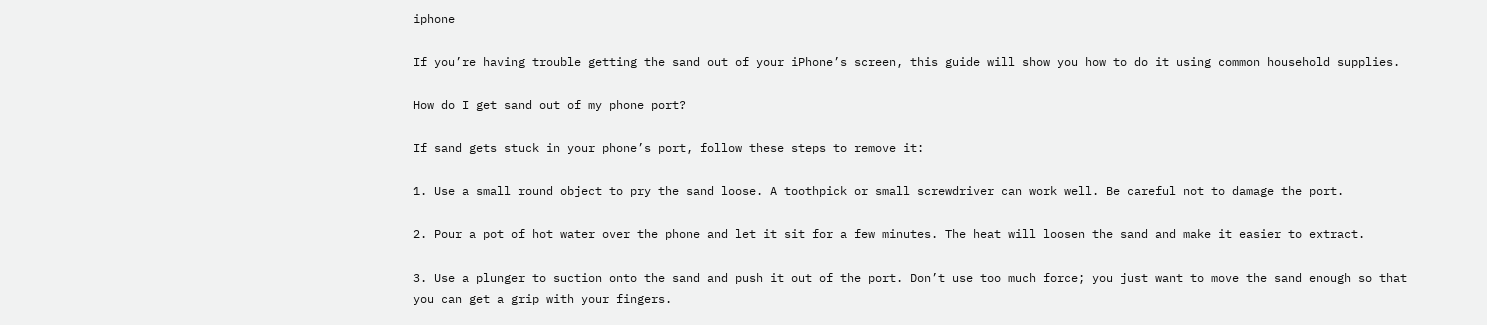iphone

If you’re having trouble getting the sand out of your iPhone’s screen, this guide will show you how to do it using common household supplies.

How do I get sand out of my phone port?

If sand gets stuck in your phone’s port, follow these steps to remove it:

1. Use a small round object to pry the sand loose. A toothpick or small screwdriver can work well. Be careful not to damage the port.

2. Pour a pot of hot water over the phone and let it sit for a few minutes. The heat will loosen the sand and make it easier to extract.

3. Use a plunger to suction onto the sand and push it out of the port. Don’t use too much force; you just want to move the sand enough so that you can get a grip with your fingers.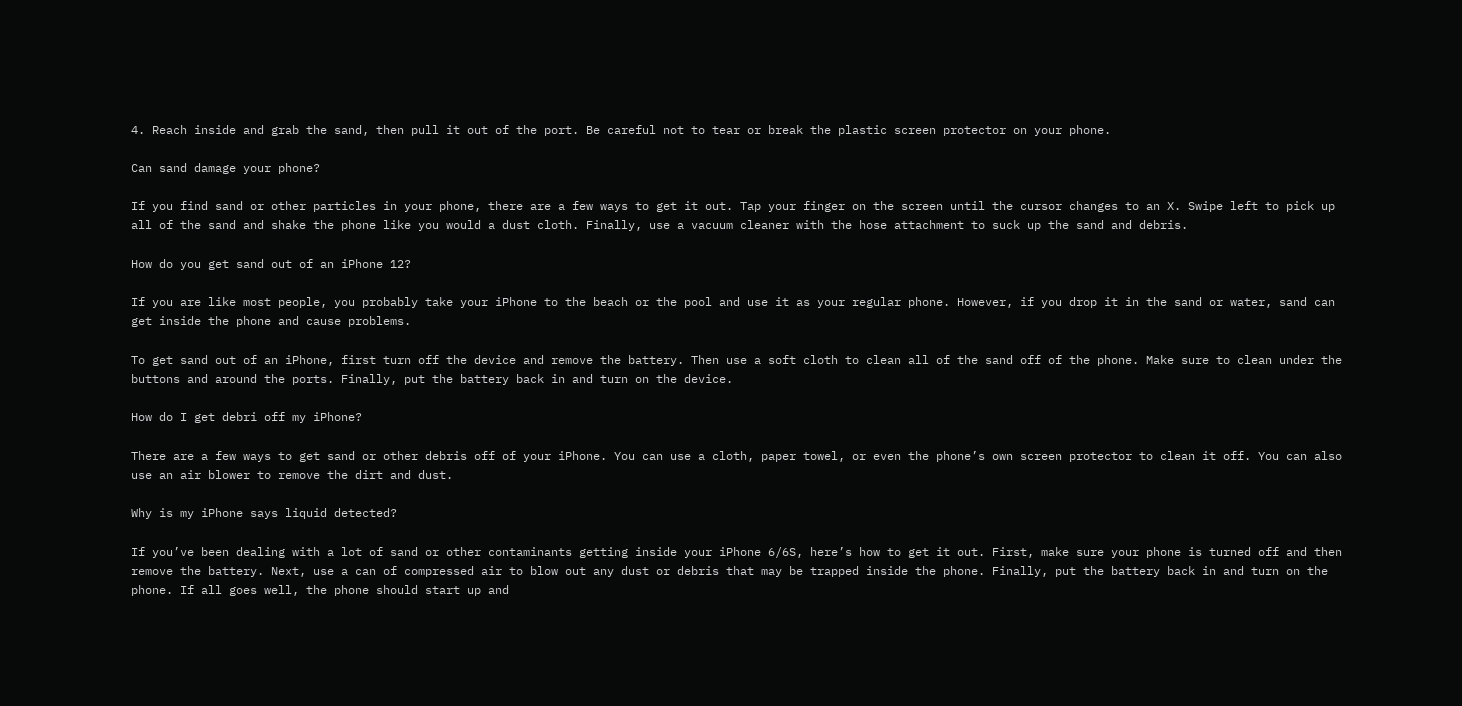4. Reach inside and grab the sand, then pull it out of the port. Be careful not to tear or break the plastic screen protector on your phone.

Can sand damage your phone?

If you find sand or other particles in your phone, there are a few ways to get it out. Tap your finger on the screen until the cursor changes to an X. Swipe left to pick up all of the sand and shake the phone like you would a dust cloth. Finally, use a vacuum cleaner with the hose attachment to suck up the sand and debris.

How do you get sand out of an iPhone 12?

If you are like most people, you probably take your iPhone to the beach or the pool and use it as your regular phone. However, if you drop it in the sand or water, sand can get inside the phone and cause problems.

To get sand out of an iPhone, first turn off the device and remove the battery. Then use a soft cloth to clean all of the sand off of the phone. Make sure to clean under the buttons and around the ports. Finally, put the battery back in and turn on the device.

How do I get debri off my iPhone?

There are a few ways to get sand or other debris off of your iPhone. You can use a cloth, paper towel, or even the phone’s own screen protector to clean it off. You can also use an air blower to remove the dirt and dust.

Why is my iPhone says liquid detected?

If you’ve been dealing with a lot of sand or other contaminants getting inside your iPhone 6/6S, here’s how to get it out. First, make sure your phone is turned off and then remove the battery. Next, use a can of compressed air to blow out any dust or debris that may be trapped inside the phone. Finally, put the battery back in and turn on the phone. If all goes well, the phone should start up and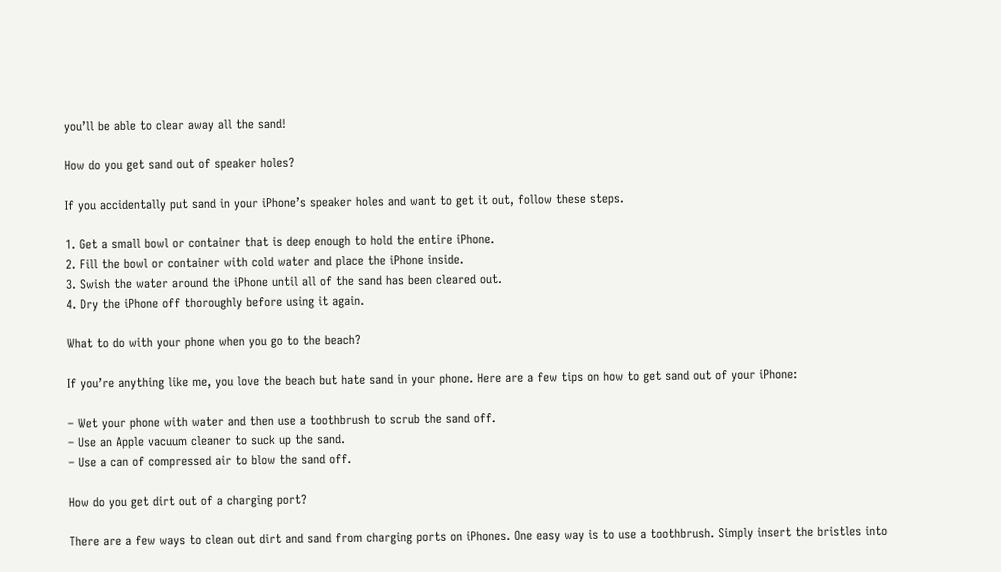you’ll be able to clear away all the sand!

How do you get sand out of speaker holes?

If you accidentally put sand in your iPhone’s speaker holes and want to get it out, follow these steps.

1. Get a small bowl or container that is deep enough to hold the entire iPhone.
2. Fill the bowl or container with cold water and place the iPhone inside.
3. Swish the water around the iPhone until all of the sand has been cleared out.
4. Dry the iPhone off thoroughly before using it again.

What to do with your phone when you go to the beach?

If you’re anything like me, you love the beach but hate sand in your phone. Here are a few tips on how to get sand out of your iPhone:

– Wet your phone with water and then use a toothbrush to scrub the sand off.
– Use an Apple vacuum cleaner to suck up the sand.
– Use a can of compressed air to blow the sand off.

How do you get dirt out of a charging port?

There are a few ways to clean out dirt and sand from charging ports on iPhones. One easy way is to use a toothbrush. Simply insert the bristles into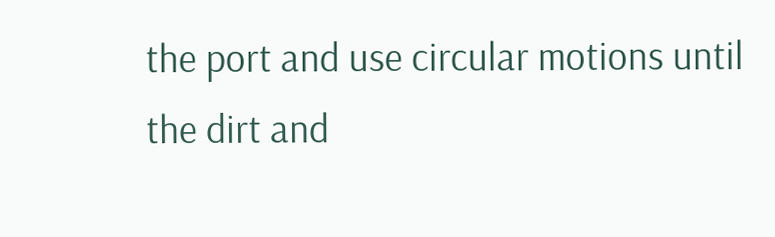the port and use circular motions until the dirt and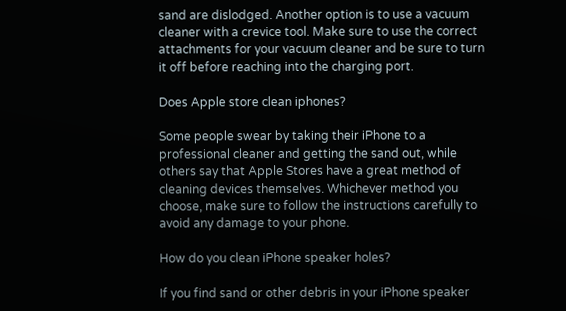sand are dislodged. Another option is to use a vacuum cleaner with a crevice tool. Make sure to use the correct attachments for your vacuum cleaner and be sure to turn it off before reaching into the charging port.

Does Apple store clean iphones?

Some people swear by taking their iPhone to a professional cleaner and getting the sand out, while others say that Apple Stores have a great method of cleaning devices themselves. Whichever method you choose, make sure to follow the instructions carefully to avoid any damage to your phone.

How do you clean iPhone speaker holes?

If you find sand or other debris in your iPhone speaker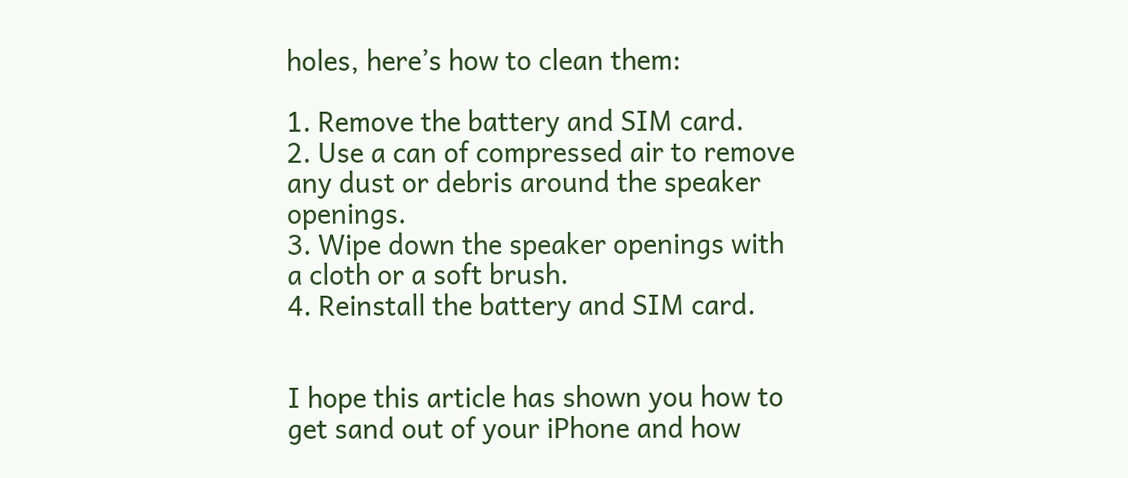holes, here’s how to clean them:

1. Remove the battery and SIM card.
2. Use a can of compressed air to remove any dust or debris around the speaker openings.
3. Wipe down the speaker openings with a cloth or a soft brush.
4. Reinstall the battery and SIM card.


I hope this article has shown you how to get sand out of your iPhone and how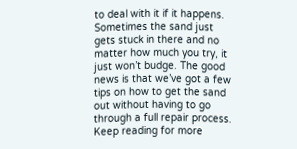to deal with it if it happens. Sometimes the sand just gets stuck in there and no matter how much you try, it just won’t budge. The good news is that we’ve got a few tips on how to get the sand out without having to go through a full repair process. Keep reading for more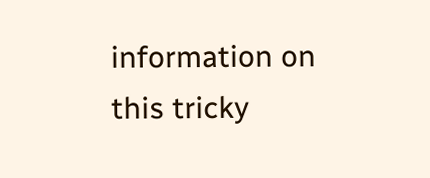information on this tricky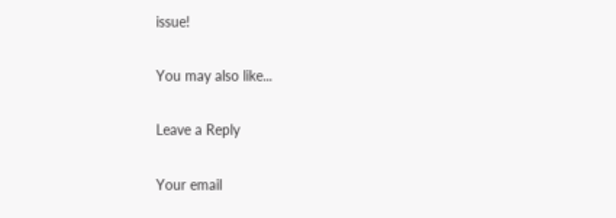issue!

You may also like...

Leave a Reply

Your email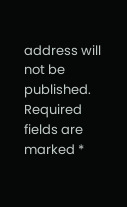address will not be published. Required fields are marked *